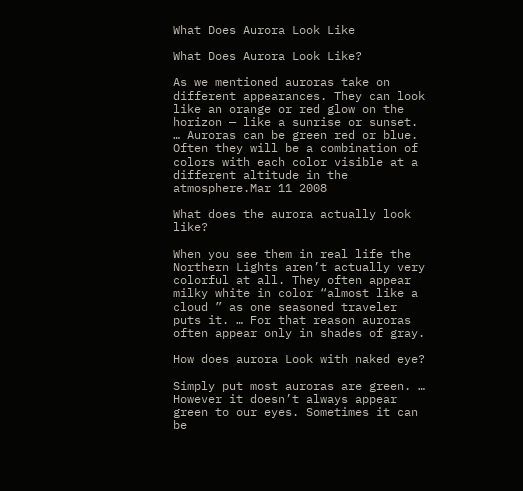What Does Aurora Look Like

What Does Aurora Look Like?

As we mentioned auroras take on different appearances. They can look like an orange or red glow on the horizon — like a sunrise or sunset. … Auroras can be green red or blue. Often they will be a combination of colors with each color visible at a different altitude in the atmosphere.Mar 11 2008

What does the aurora actually look like?

When you see them in real life the Northern Lights aren’t actually very colorful at all. They often appear milky white in color “almost like a cloud ” as one seasoned traveler puts it. … For that reason auroras often appear only in shades of gray.

How does aurora Look with naked eye?

Simply put most auroras are green. … However it doesn’t always appear green to our eyes. Sometimes it can be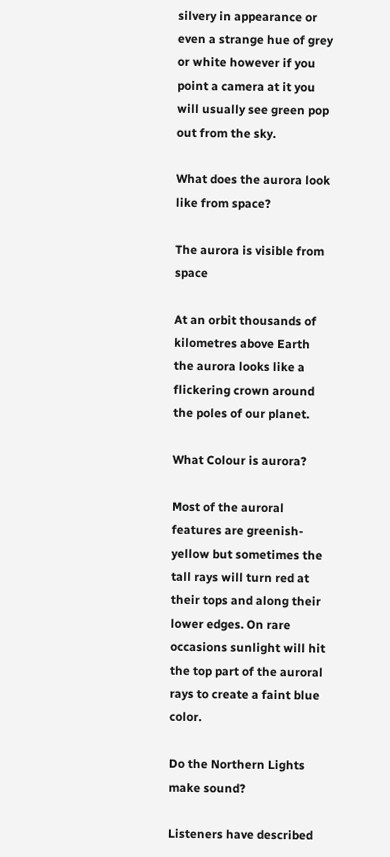silvery in appearance or even a strange hue of grey or white however if you point a camera at it you will usually see green pop out from the sky.

What does the aurora look like from space?

The aurora is visible from space

At an orbit thousands of kilometres above Earth the aurora looks like a flickering crown around the poles of our planet.

What Colour is aurora?

Most of the auroral features are greenish-yellow but sometimes the tall rays will turn red at their tops and along their lower edges. On rare occasions sunlight will hit the top part of the auroral rays to create a faint blue color.

Do the Northern Lights make sound?

Listeners have described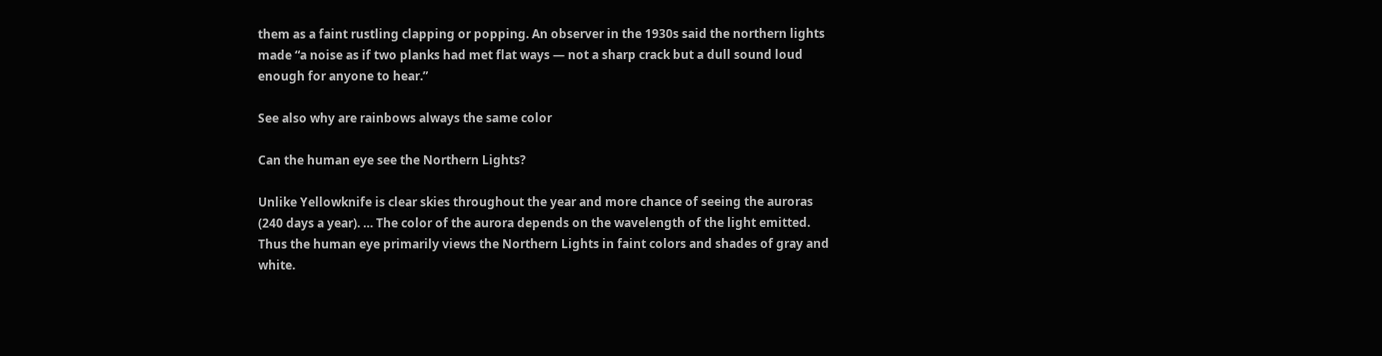them as a faint rustling clapping or popping. An observer in the 1930s said the northern lights made “a noise as if two planks had met flat ways — not a sharp crack but a dull sound loud enough for anyone to hear.”

See also why are rainbows always the same color

Can the human eye see the Northern Lights?

Unlike Yellowknife is clear skies throughout the year and more chance of seeing the auroras (240 days a year). … The color of the aurora depends on the wavelength of the light emitted. Thus the human eye primarily views the Northern Lights in faint colors and shades of gray and white.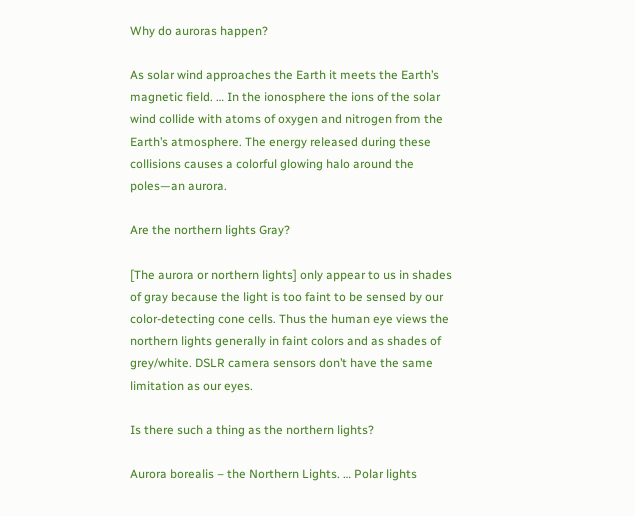Why do auroras happen?

As solar wind approaches the Earth it meets the Earth’s magnetic field. … In the ionosphere the ions of the solar wind collide with atoms of oxygen and nitrogen from the Earth’s atmosphere. The energy released during these collisions causes a colorful glowing halo around the poles—an aurora.

Are the northern lights Gray?

[The aurora or northern lights] only appear to us in shades of gray because the light is too faint to be sensed by our color-detecting cone cells. Thus the human eye views the northern lights generally in faint colors and as shades of grey/white. DSLR camera sensors don’t have the same limitation as our eyes.

Is there such a thing as the northern lights?

Aurora borealis – the Northern Lights. … Polar lights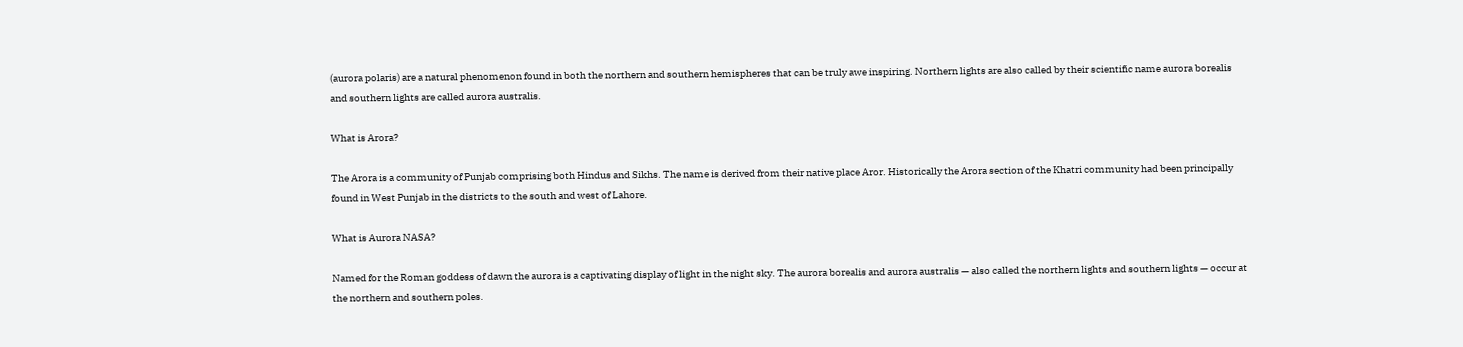(aurora polaris) are a natural phenomenon found in both the northern and southern hemispheres that can be truly awe inspiring. Northern lights are also called by their scientific name aurora borealis and southern lights are called aurora australis.

What is Arora?

The Arora is a community of Punjab comprising both Hindus and Sikhs. The name is derived from their native place Aror. Historically the Arora section of the Khatri community had been principally found in West Punjab in the districts to the south and west of Lahore.

What is Aurora NASA?

Named for the Roman goddess of dawn the aurora is a captivating display of light in the night sky. The aurora borealis and aurora australis — also called the northern lights and southern lights — occur at the northern and southern poles.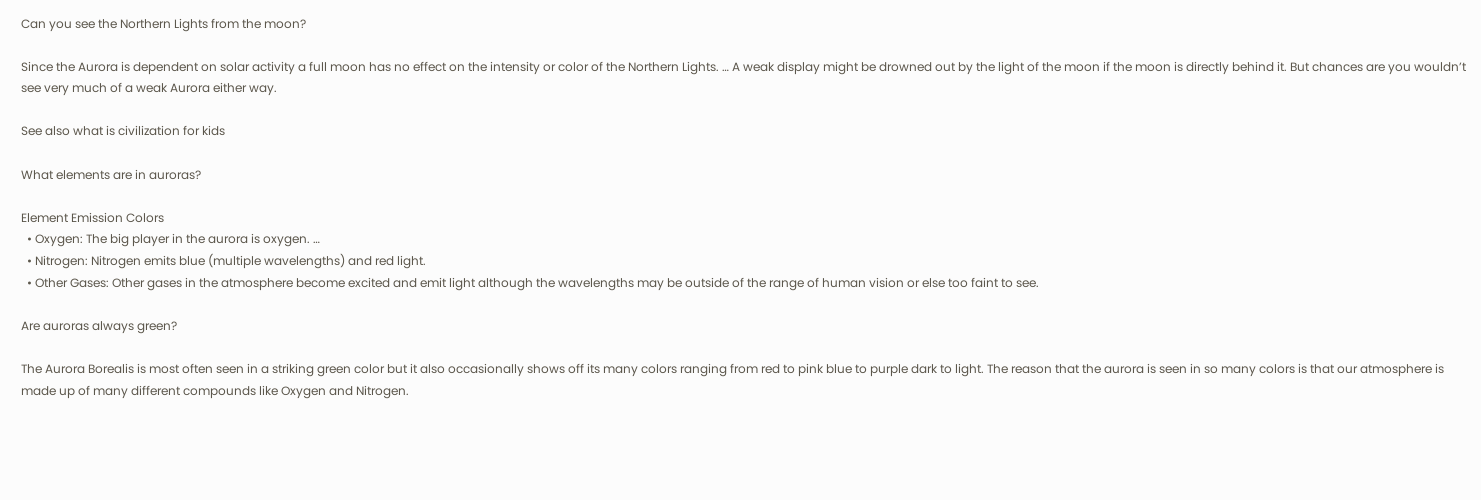Can you see the Northern Lights from the moon?

Since the Aurora is dependent on solar activity a full moon has no effect on the intensity or color of the Northern Lights. … A weak display might be drowned out by the light of the moon if the moon is directly behind it. But chances are you wouldn’t see very much of a weak Aurora either way.

See also what is civilization for kids

What elements are in auroras?

Element Emission Colors
  • Oxygen: The big player in the aurora is oxygen. …
  • Nitrogen: Nitrogen emits blue (multiple wavelengths) and red light.
  • Other Gases: Other gases in the atmosphere become excited and emit light although the wavelengths may be outside of the range of human vision or else too faint to see.

Are auroras always green?

The Aurora Borealis is most often seen in a striking green color but it also occasionally shows off its many colors ranging from red to pink blue to purple dark to light. The reason that the aurora is seen in so many colors is that our atmosphere is made up of many different compounds like Oxygen and Nitrogen.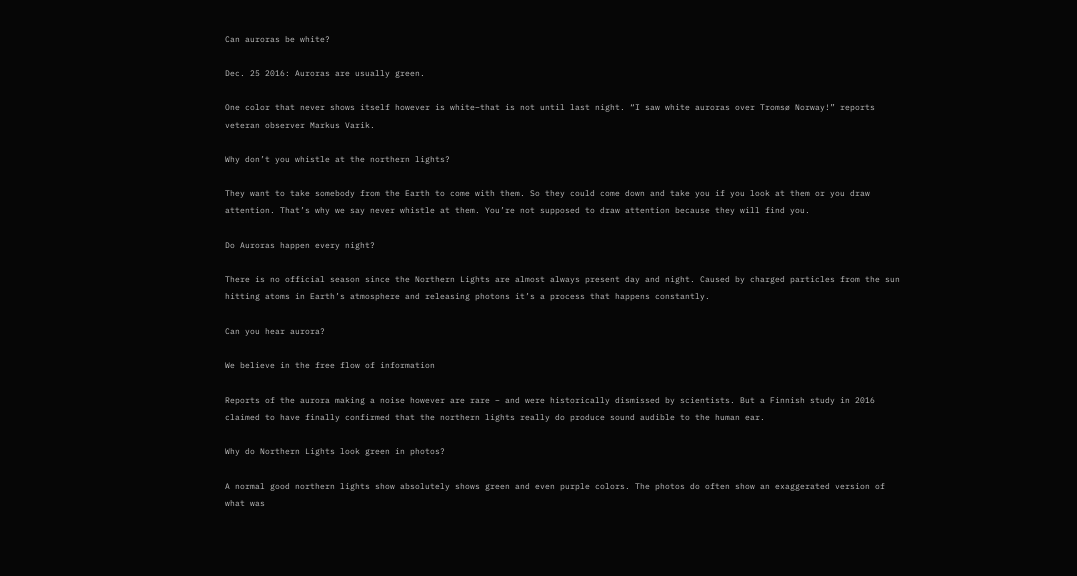Can auroras be white?

Dec. 25 2016: Auroras are usually green.

One color that never shows itself however is white–that is not until last night. “I saw white auroras over Tromsø Norway!” reports veteran observer Markus Varik.

Why don’t you whistle at the northern lights?

They want to take somebody from the Earth to come with them. So they could come down and take you if you look at them or you draw attention. That’s why we say never whistle at them. You’re not supposed to draw attention because they will find you.

Do Auroras happen every night?

There is no official season since the Northern Lights are almost always present day and night. Caused by charged particles from the sun hitting atoms in Earth’s atmosphere and releasing photons it’s a process that happens constantly.

Can you hear aurora?

We believe in the free flow of information

Reports of the aurora making a noise however are rare – and were historically dismissed by scientists. But a Finnish study in 2016 claimed to have finally confirmed that the northern lights really do produce sound audible to the human ear.

Why do Northern Lights look green in photos?

A normal good northern lights show absolutely shows green and even purple colors. The photos do often show an exaggerated version of what was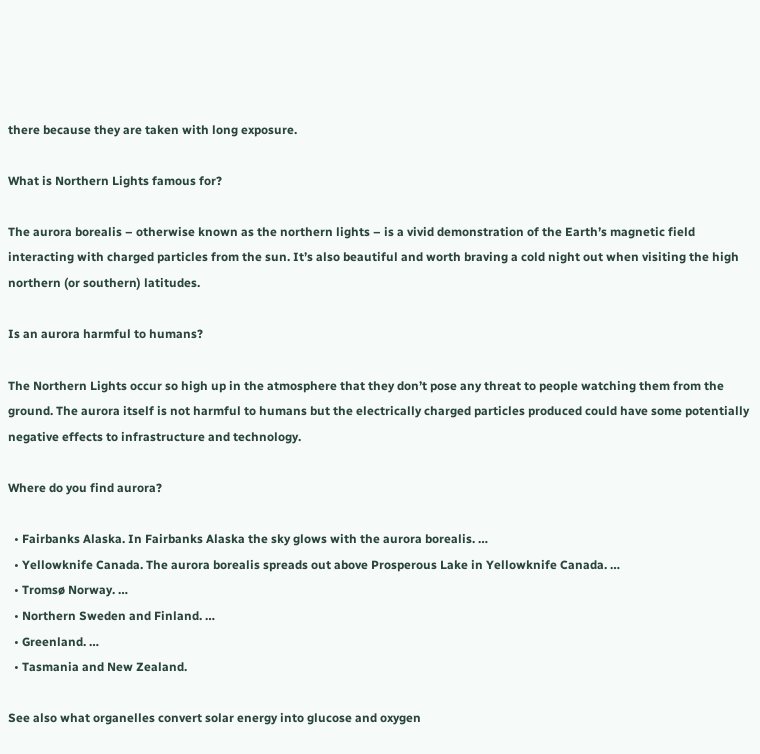there because they are taken with long exposure.

What is Northern Lights famous for?

The aurora borealis – otherwise known as the northern lights – is a vivid demonstration of the Earth’s magnetic field interacting with charged particles from the sun. It’s also beautiful and worth braving a cold night out when visiting the high northern (or southern) latitudes.

Is an aurora harmful to humans?

The Northern Lights occur so high up in the atmosphere that they don’t pose any threat to people watching them from the ground. The aurora itself is not harmful to humans but the electrically charged particles produced could have some potentially negative effects to infrastructure and technology.

Where do you find aurora?

  • Fairbanks Alaska. In Fairbanks Alaska the sky glows with the aurora borealis. …
  • Yellowknife Canada. The aurora borealis spreads out above Prosperous Lake in Yellowknife Canada. …
  • Tromsø Norway. …
  • Northern Sweden and Finland. …
  • Greenland. …
  • Tasmania and New Zealand.

See also what organelles convert solar energy into glucose and oxygen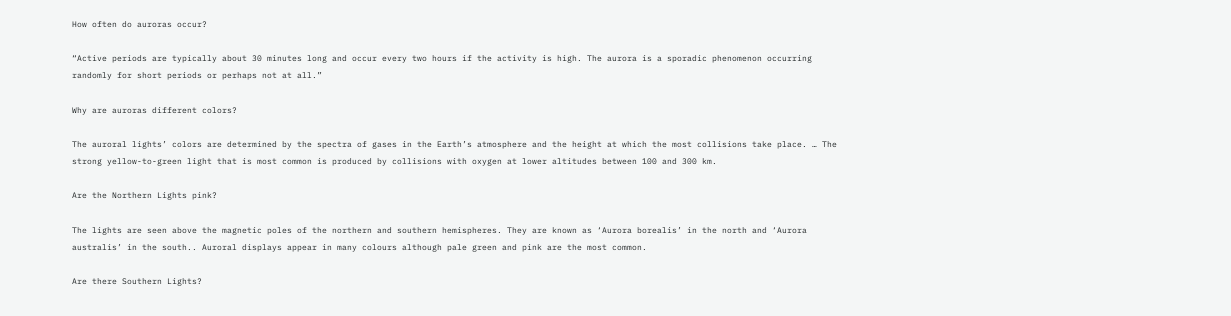How often do auroras occur?

“Active periods are typically about 30 minutes long and occur every two hours if the activity is high. The aurora is a sporadic phenomenon occurring randomly for short periods or perhaps not at all.”

Why are auroras different colors?

The auroral lights’ colors are determined by the spectra of gases in the Earth’s atmosphere and the height at which the most collisions take place. … The strong yellow-to-green light that is most common is produced by collisions with oxygen at lower altitudes between 100 and 300 km.

Are the Northern Lights pink?

The lights are seen above the magnetic poles of the northern and southern hemispheres. They are known as ‘Aurora borealis’ in the north and ‘Aurora australis’ in the south.. Auroral displays appear in many colours although pale green and pink are the most common.

Are there Southern Lights?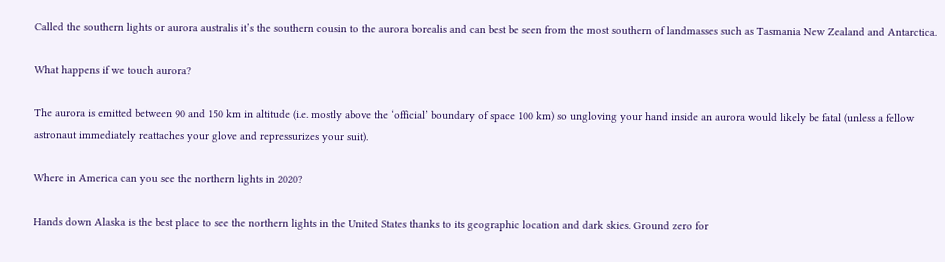Called the southern lights or aurora australis it’s the southern cousin to the aurora borealis and can best be seen from the most southern of landmasses such as Tasmania New Zealand and Antarctica.

What happens if we touch aurora?

The aurora is emitted between 90 and 150 km in altitude (i.e. mostly above the ‘official’ boundary of space 100 km) so ungloving your hand inside an aurora would likely be fatal (unless a fellow astronaut immediately reattaches your glove and repressurizes your suit).

Where in America can you see the northern lights in 2020?

Hands down Alaska is the best place to see the northern lights in the United States thanks to its geographic location and dark skies. Ground zero for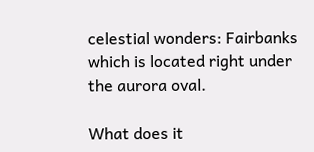celestial wonders: Fairbanks which is located right under the aurora oval.

What does it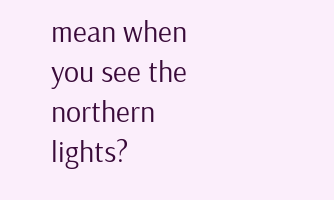mean when you see the northern lights?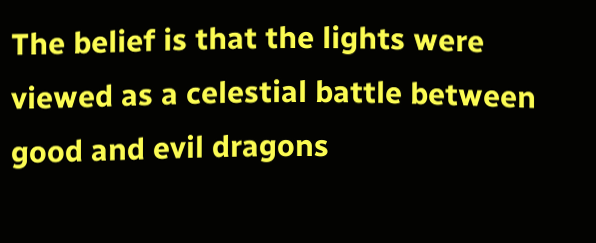The belief is that the lights were viewed as a celestial battle between good and evil dragons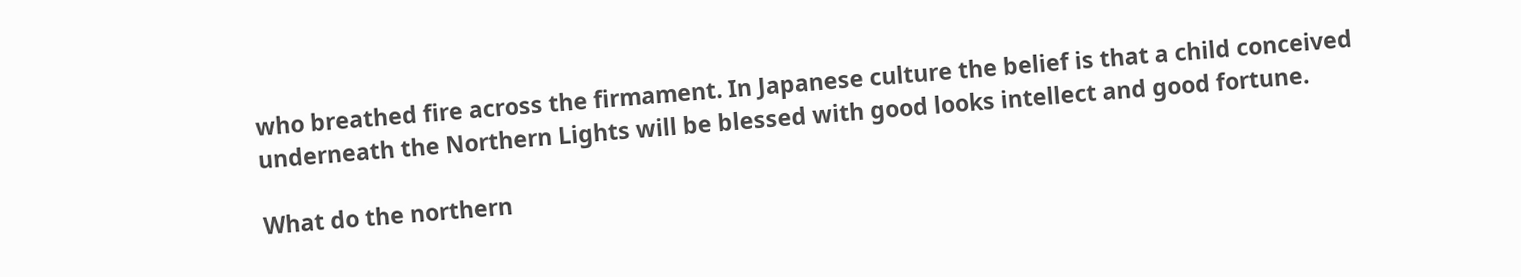who breathed fire across the firmament. In Japanese culture the belief is that a child conceived underneath the Northern Lights will be blessed with good looks intellect and good fortune.

What do the northern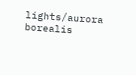lights/aurora borealis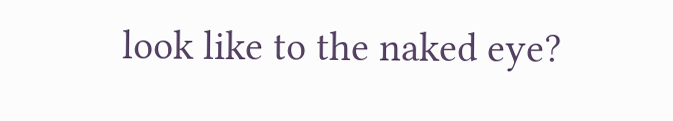look like to the naked eye?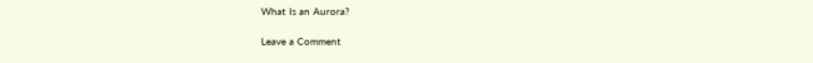What Is an Aurora?

Leave a Comment